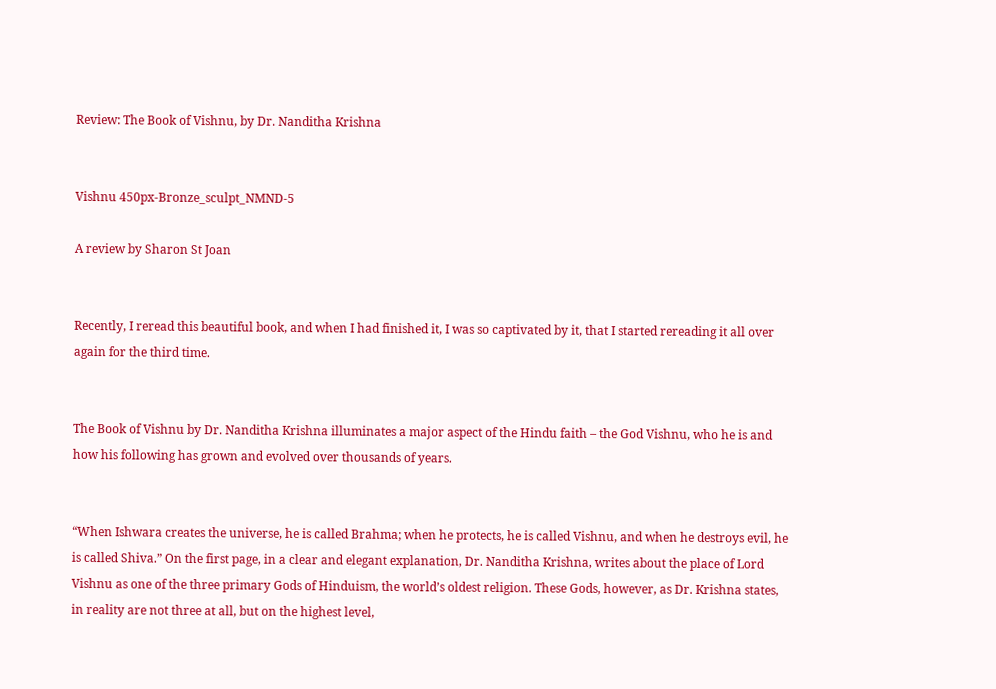Review: The Book of Vishnu, by Dr. Nanditha Krishna


Vishnu 450px-Bronze_sculpt_NMND-5

A review by Sharon St Joan


Recently, I reread this beautiful book, and when I had finished it, I was so captivated by it, that I started rereading it all over again for the third time.


The Book of Vishnu by Dr. Nanditha Krishna illuminates a major aspect of the Hindu faith – the God Vishnu, who he is and how his following has grown and evolved over thousands of years.


“When Ishwara creates the universe, he is called Brahma; when he protects, he is called Vishnu, and when he destroys evil, he is called Shiva.” On the first page, in a clear and elegant explanation, Dr. Nanditha Krishna, writes about the place of Lord Vishnu as one of the three primary Gods of Hinduism, the world’s oldest religion. These Gods, however, as Dr. Krishna states, in reality are not three at all, but on the highest level,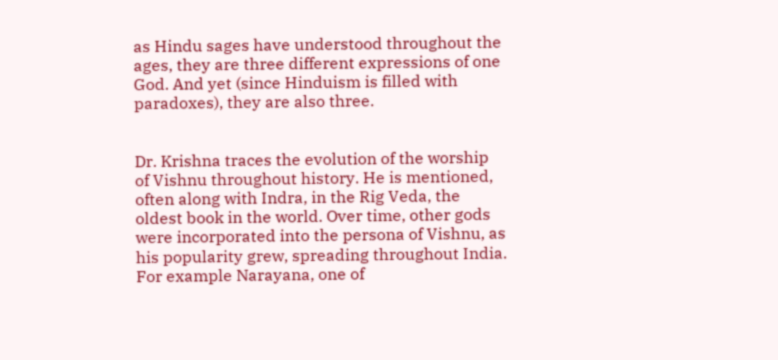as Hindu sages have understood throughout the ages, they are three different expressions of one God. And yet (since Hinduism is filled with paradoxes), they are also three.


Dr. Krishna traces the evolution of the worship of Vishnu throughout history. He is mentioned, often along with Indra, in the Rig Veda, the oldest book in the world. Over time, other gods were incorporated into the persona of Vishnu, as his popularity grew, spreading throughout India. For example Narayana, one of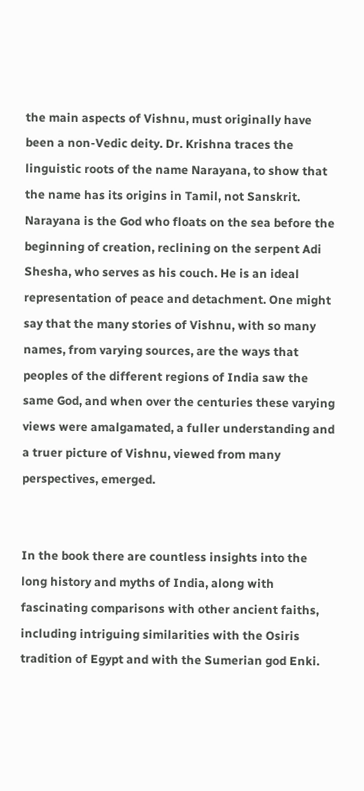the main aspects of Vishnu, must originally have been a non-Vedic deity. Dr. Krishna traces the linguistic roots of the name Narayana, to show that the name has its origins in Tamil, not Sanskrit. Narayana is the God who floats on the sea before the beginning of creation, reclining on the serpent Adi Shesha, who serves as his couch. He is an ideal representation of peace and detachment. One might say that the many stories of Vishnu, with so many names, from varying sources, are the ways that peoples of the different regions of India saw the same God, and when over the centuries these varying views were amalgamated, a fuller understanding and a truer picture of Vishnu, viewed from many perspectives, emerged.


In the book there are countless insights into the long history and myths of India, along with fascinating comparisons with other ancient faiths, including intriguing similarities with the Osiris tradition of Egypt and with the Sumerian god Enki.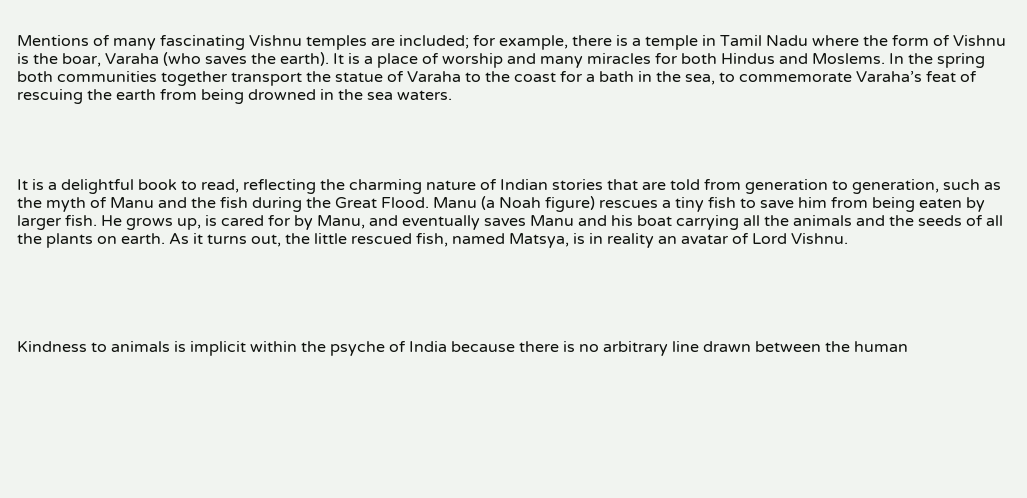Mentions of many fascinating Vishnu temples are included; for example, there is a temple in Tamil Nadu where the form of Vishnu is the boar, Varaha (who saves the earth). It is a place of worship and many miracles for both Hindus and Moslems. In the spring both communities together transport the statue of Varaha to the coast for a bath in the sea, to commemorate Varaha’s feat of rescuing the earth from being drowned in the sea waters.




It is a delightful book to read, reflecting the charming nature of Indian stories that are told from generation to generation, such as the myth of Manu and the fish during the Great Flood. Manu (a Noah figure) rescues a tiny fish to save him from being eaten by larger fish. He grows up, is cared for by Manu, and eventually saves Manu and his boat carrying all the animals and the seeds of all the plants on earth. As it turns out, the little rescued fish, named Matsya, is in reality an avatar of Lord Vishnu.





Kindness to animals is implicit within the psyche of India because there is no arbitrary line drawn between the human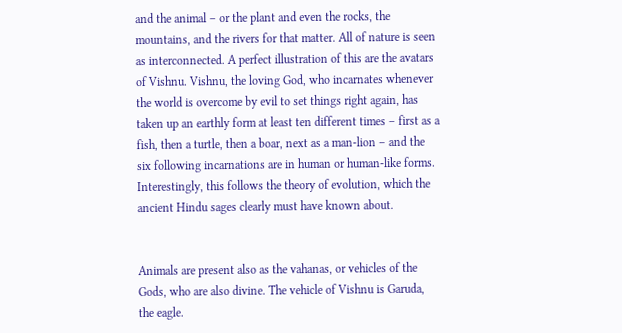and the animal – or the plant and even the rocks, the mountains, and the rivers for that matter. All of nature is seen as interconnected. A perfect illustration of this are the avatars of Vishnu. Vishnu, the loving God, who incarnates whenever the world is overcome by evil to set things right again, has taken up an earthly form at least ten different times – first as a fish, then a turtle, then a boar, next as a man-lion – and the six following incarnations are in human or human-like forms. Interestingly, this follows the theory of evolution, which the ancient Hindu sages clearly must have known about.


Animals are present also as the vahanas, or vehicles of the Gods, who are also divine. The vehicle of Vishnu is Garuda, the eagle.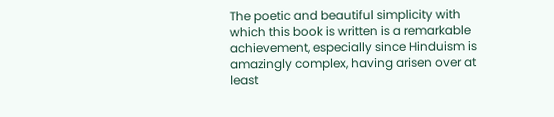The poetic and beautiful simplicity with which this book is written is a remarkable achievement, especially since Hinduism is amazingly complex, having arisen over at least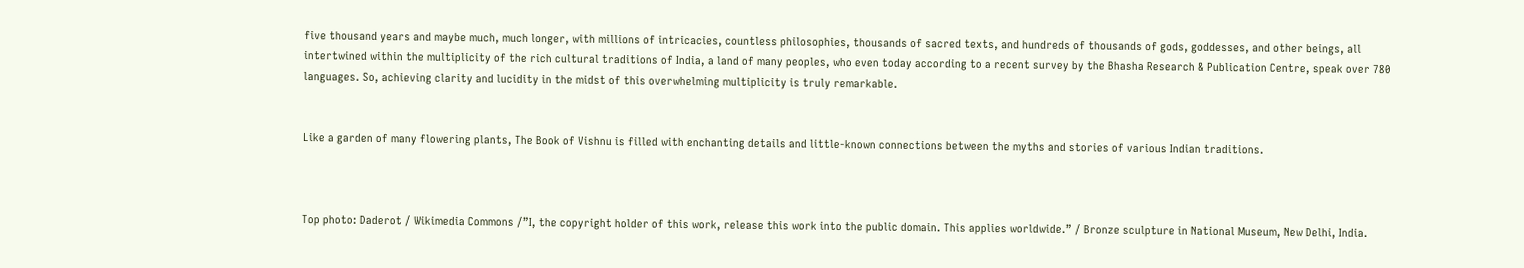five thousand years and maybe much, much longer, with millions of intricacies, countless philosophies, thousands of sacred texts, and hundreds of thousands of gods, goddesses, and other beings, all intertwined within the multiplicity of the rich cultural traditions of India, a land of many peoples, who even today according to a recent survey by the Bhasha Research & Publication Centre, speak over 780 languages. So, achieving clarity and lucidity in the midst of this overwhelming multiplicity is truly remarkable.


Like a garden of many flowering plants, The Book of Vishnu is filled with enchanting details and little-known connections between the myths and stories of various Indian traditions.



Top photo: Daderot / Wikimedia Commons /”I, the copyright holder of this work, release this work into the public domain. This applies worldwide.” / Bronze sculpture in National Museum, New Delhi, India.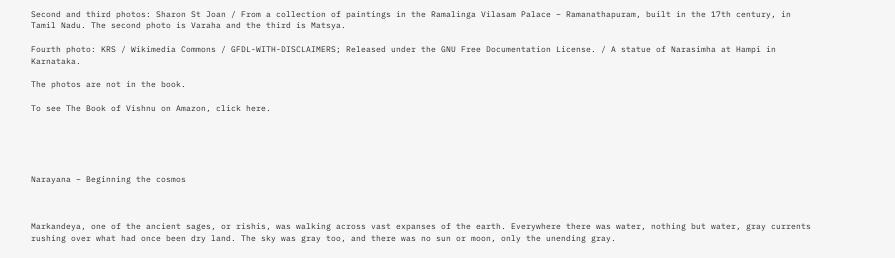Second and third photos: Sharon St Joan / From a collection of paintings in the Ramalinga Vilasam Palace – Ramanathapuram, built in the 17th century, in Tamil Nadu. The second photo is Varaha and the third is Matsya.

Fourth photo: KRS / Wikimedia Commons / GFDL-WITH-DISCLAIMERS; Released under the GNU Free Documentation License. / A statue of Narasimha at Hampi in Karnataka.

The photos are not in the book.

To see The Book of Vishnu on Amazon, click here.





Narayana – Beginning the cosmos



Markandeya, one of the ancient sages, or rishis, was walking across vast expanses of the earth. Everywhere there was water, nothing but water, gray currents rushing over what had once been dry land. The sky was gray too, and there was no sun or moon, only the unending gray.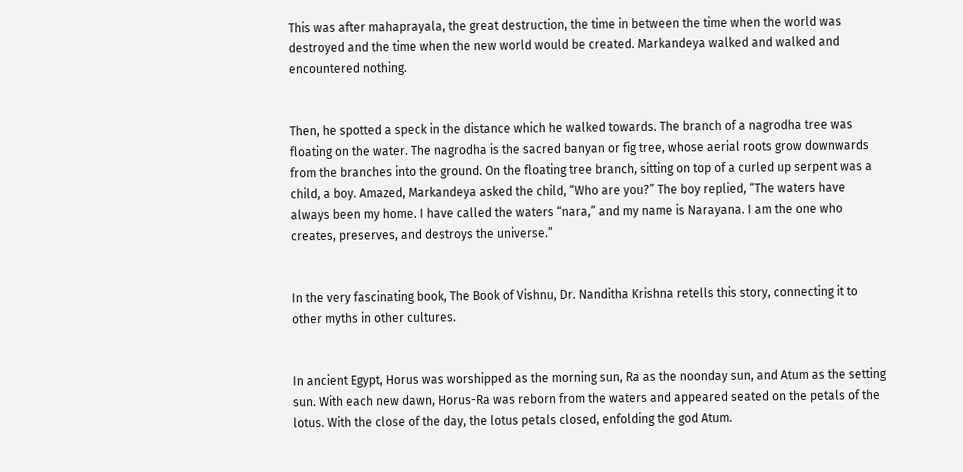This was after mahaprayala, the great destruction, the time in between the time when the world was destroyed and the time when the new world would be created. Markandeya walked and walked and encountered nothing.


Then, he spotted a speck in the distance which he walked towards. The branch of a nagrodha tree was floating on the water. The nagrodha is the sacred banyan or fig tree, whose aerial roots grow downwards from the branches into the ground. On the floating tree branch, sitting on top of a curled up serpent was a child, a boy. Amazed, Markandeya asked the child, “Who are you?” The boy replied, “The waters have always been my home. I have called the waters “nara,” and my name is Narayana. I am the one who creates, preserves, and destroys the universe.”


In the very fascinating book, The Book of Vishnu, Dr. Nanditha Krishna retells this story, connecting it to other myths in other cultures.


In ancient Egypt, Horus was worshipped as the morning sun, Ra as the noonday sun, and Atum as the setting sun. With each new dawn, Horus-Ra was reborn from the waters and appeared seated on the petals of the lotus. With the close of the day, the lotus petals closed, enfolding the god Atum.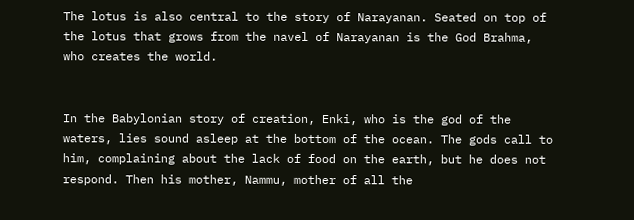The lotus is also central to the story of Narayanan. Seated on top of the lotus that grows from the navel of Narayanan is the God Brahma, who creates the world.


In the Babylonian story of creation, Enki, who is the god of the waters, lies sound asleep at the bottom of the ocean. The gods call to him, complaining about the lack of food on the earth, but he does not respond. Then his mother, Nammu, mother of all the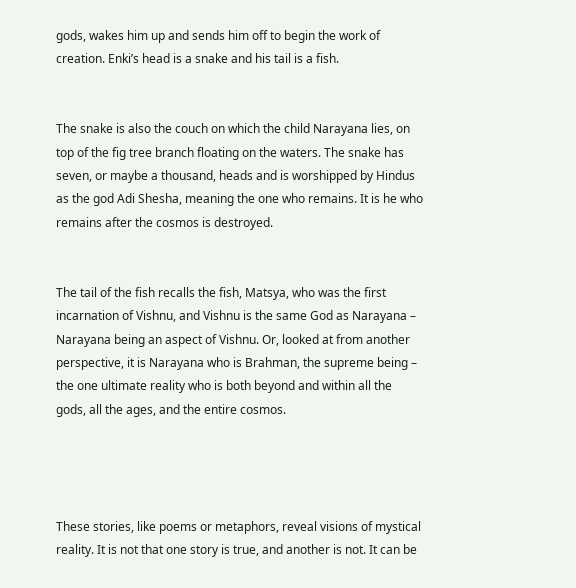gods, wakes him up and sends him off to begin the work of creation. Enki’s head is a snake and his tail is a fish.


The snake is also the couch on which the child Narayana lies, on top of the fig tree branch floating on the waters. The snake has seven, or maybe a thousand, heads and is worshipped by Hindus as the god Adi Shesha, meaning the one who remains. It is he who remains after the cosmos is destroyed.


The tail of the fish recalls the fish, Matsya, who was the first incarnation of Vishnu, and Vishnu is the same God as Narayana – Narayana being an aspect of Vishnu. Or, looked at from another perspective, it is Narayana who is Brahman, the supreme being – the one ultimate reality who is both beyond and within all the gods, all the ages, and the entire cosmos.




These stories, like poems or metaphors, reveal visions of mystical reality. It is not that one story is true, and another is not. It can be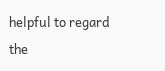helpful to regard the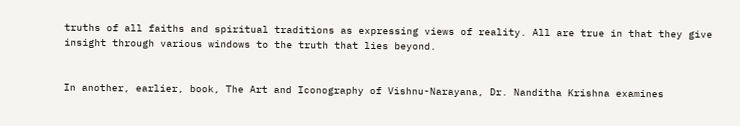truths of all faiths and spiritual traditions as expressing views of reality. All are true in that they give insight through various windows to the truth that lies beyond.


In another, earlier, book, The Art and Iconography of Vishnu-Narayana, Dr. Nanditha Krishna examines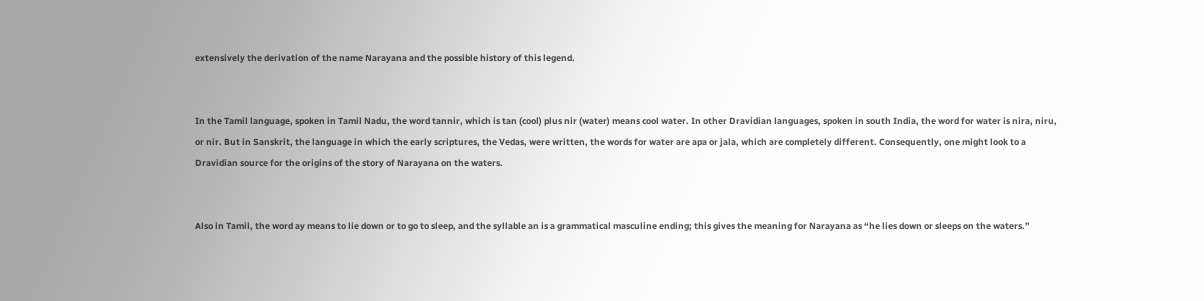extensively the derivation of the name Narayana and the possible history of this legend.


In the Tamil language, spoken in Tamil Nadu, the word tannir, which is tan (cool) plus nir (water) means cool water. In other Dravidian languages, spoken in south India, the word for water is nira, niru, or nir. But in Sanskrit, the language in which the early scriptures, the Vedas, were written, the words for water are apa or jala, which are completely different. Consequently, one might look to a Dravidian source for the origins of the story of Narayana on the waters.


Also in Tamil, the word ay means to lie down or to go to sleep, and the syllable an is a grammatical masculine ending; this gives the meaning for Narayana as “he lies down or sleeps on the waters.”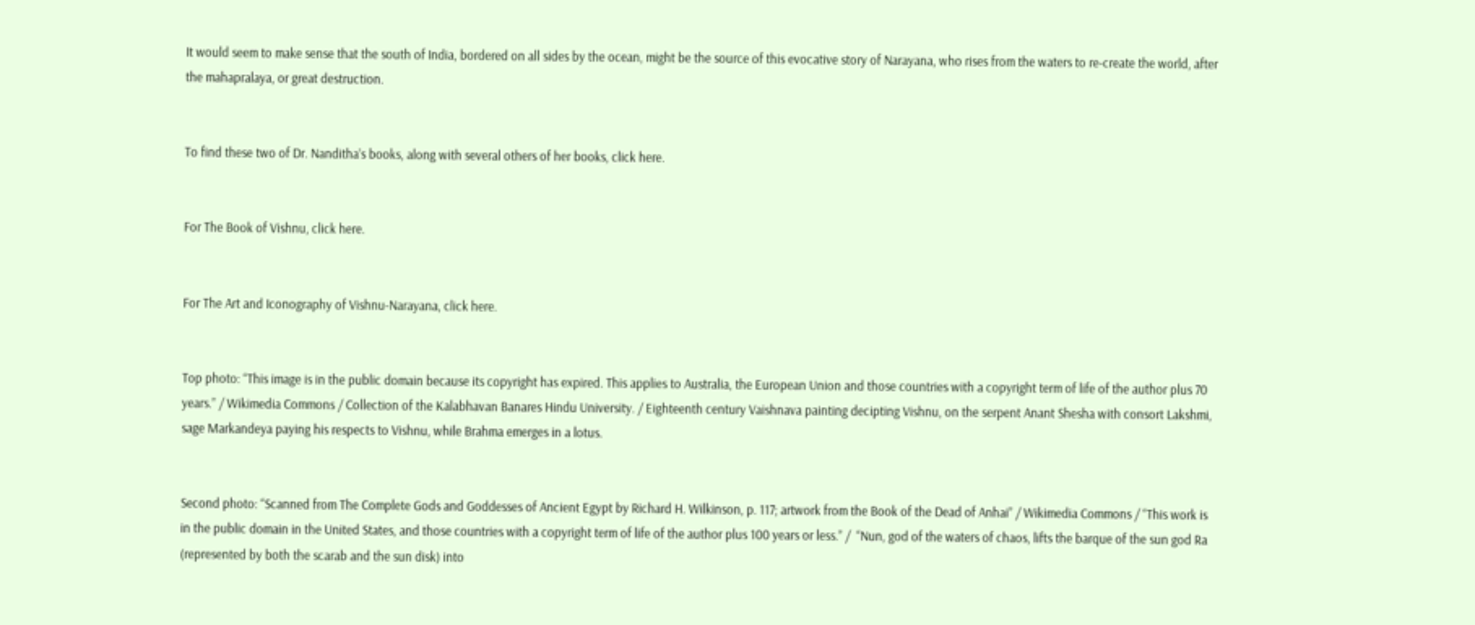It would seem to make sense that the south of India, bordered on all sides by the ocean, might be the source of this evocative story of Narayana, who rises from the waters to re-create the world, after the mahapralaya, or great destruction.


To find these two of Dr. Nanditha’s books, along with several others of her books, click here.


For The Book of Vishnu, click here.


For The Art and Iconography of Vishnu-Narayana, click here.


Top photo: “This image is in the public domain because its copyright has expired. This applies to Australia, the European Union and those countries with a copyright term of life of the author plus 70 years.” / Wikimedia Commons / Collection of the Kalabhavan Banares Hindu University. / Eighteenth century Vaishnava painting decipting Vishnu, on the serpent Anant Shesha with consort Lakshmi, sage Markandeya paying his respects to Vishnu, while Brahma emerges in a lotus.


Second photo: “Scanned from The Complete Gods and Goddesses of Ancient Egypt by Richard H. Wilkinson, p. 117; artwork from the Book of the Dead of Anhai” / Wikimedia Commons / “This work is in the public domain in the United States, and those countries with a copyright term of life of the author plus 100 years or less.” /  “Nun, god of the waters of chaos, lifts the barque of the sun god Ra (represented by both the scarab and the sun disk) into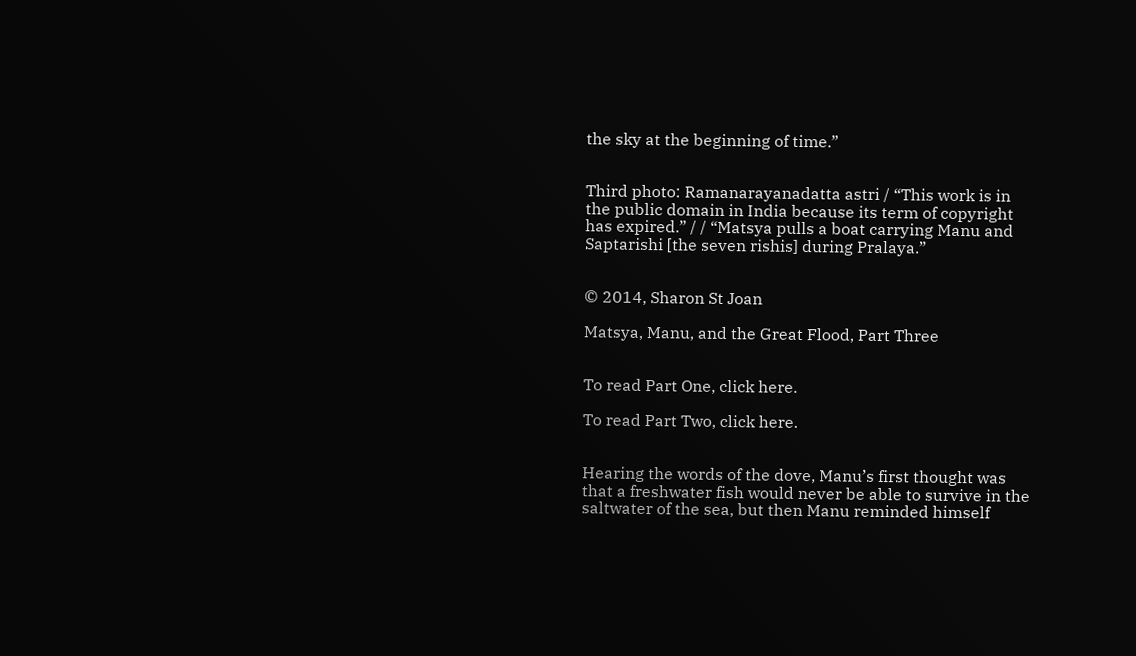the sky at the beginning of time.”


Third photo: Ramanarayanadatta astri / “This work is in the public domain in India because its term of copyright has expired.” / / “Matsya pulls a boat carrying Manu and Saptarishi [the seven rishis] during Pralaya.”


© 2014, Sharon St Joan

Matsya, Manu, and the Great Flood, Part Three


To read Part One, click here.

To read Part Two, click here.


Hearing the words of the dove, Manu’s first thought was that a freshwater fish would never be able to survive in the saltwater of the sea, but then Manu reminded himself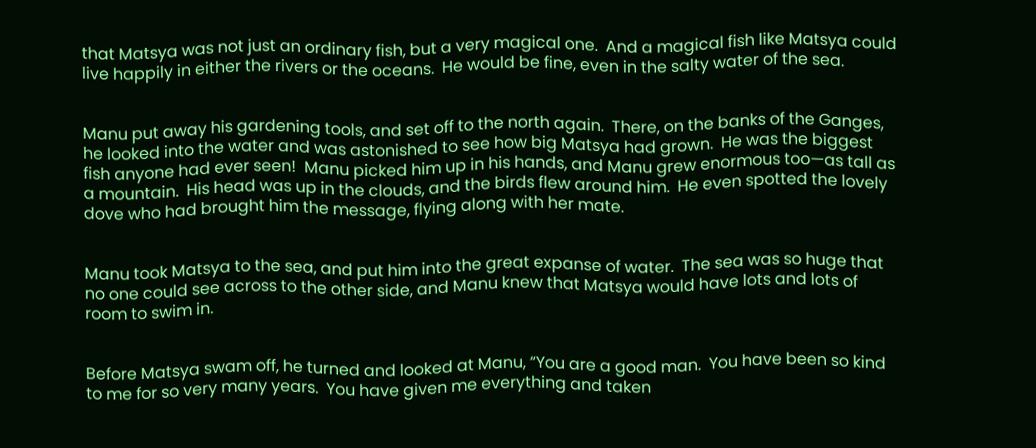that Matsya was not just an ordinary fish, but a very magical one.  And a magical fish like Matsya could live happily in either the rivers or the oceans.  He would be fine, even in the salty water of the sea.


Manu put away his gardening tools, and set off to the north again.  There, on the banks of the Ganges, he looked into the water and was astonished to see how big Matsya had grown.  He was the biggest fish anyone had ever seen!  Manu picked him up in his hands, and Manu grew enormous too—as tall as a mountain.  His head was up in the clouds, and the birds flew around him.  He even spotted the lovely dove who had brought him the message, flying along with her mate.


Manu took Matsya to the sea, and put him into the great expanse of water.  The sea was so huge that no one could see across to the other side, and Manu knew that Matsya would have lots and lots of room to swim in.


Before Matsya swam off, he turned and looked at Manu, “You are a good man.  You have been so kind to me for so very many years.  You have given me everything and taken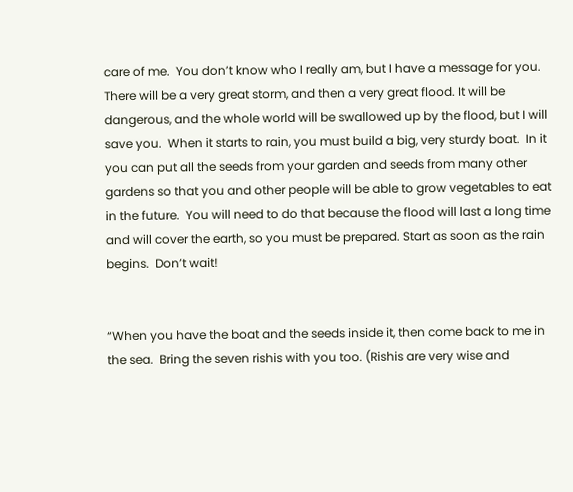care of me.  You don’t know who I really am, but I have a message for you.  There will be a very great storm, and then a very great flood. It will be dangerous, and the whole world will be swallowed up by the flood, but I will save you.  When it starts to rain, you must build a big, very sturdy boat.  In it you can put all the seeds from your garden and seeds from many other gardens so that you and other people will be able to grow vegetables to eat in the future.  You will need to do that because the flood will last a long time and will cover the earth, so you must be prepared. Start as soon as the rain begins.  Don’t wait!


“When you have the boat and the seeds inside it, then come back to me in the sea.  Bring the seven rishis with you too. (Rishis are very wise and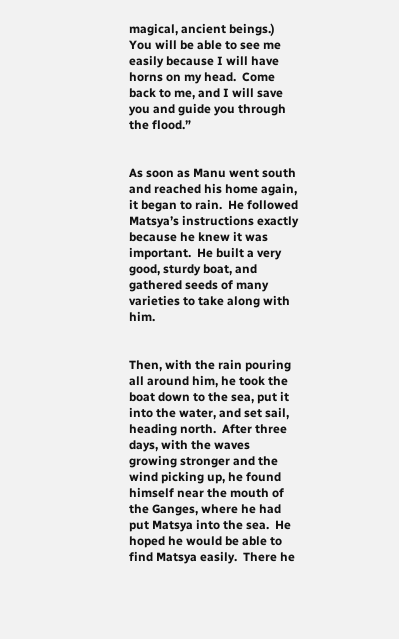magical, ancient beings.) You will be able to see me easily because I will have horns on my head.  Come back to me, and I will save you and guide you through the flood.”


As soon as Manu went south and reached his home again, it began to rain.  He followed Matsya’s instructions exactly because he knew it was important.  He built a very good, sturdy boat, and gathered seeds of many varieties to take along with him.


Then, with the rain pouring all around him, he took the boat down to the sea, put it into the water, and set sail, heading north.  After three days, with the waves growing stronger and the wind picking up, he found himself near the mouth of the Ganges, where he had put Matsya into the sea.  He hoped he would be able to find Matsya easily.  There he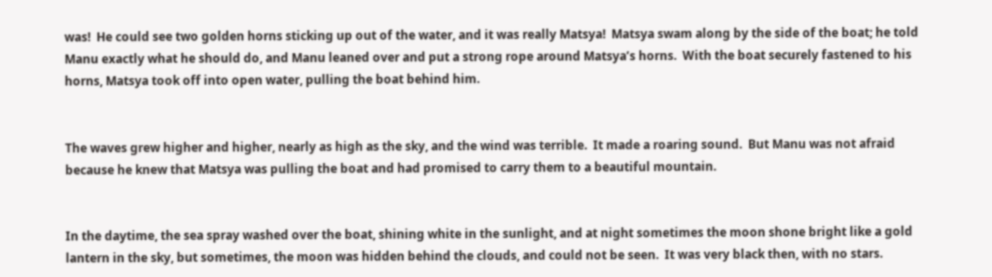was!  He could see two golden horns sticking up out of the water, and it was really Matsya!  Matsya swam along by the side of the boat; he told Manu exactly what he should do, and Manu leaned over and put a strong rope around Matsya’s horns.  With the boat securely fastened to his horns, Matsya took off into open water, pulling the boat behind him.


The waves grew higher and higher, nearly as high as the sky, and the wind was terrible.  It made a roaring sound.  But Manu was not afraid because he knew that Matsya was pulling the boat and had promised to carry them to a beautiful mountain.


In the daytime, the sea spray washed over the boat, shining white in the sunlight, and at night sometimes the moon shone bright like a gold lantern in the sky, but sometimes, the moon was hidden behind the clouds, and could not be seen.  It was very black then, with no stars.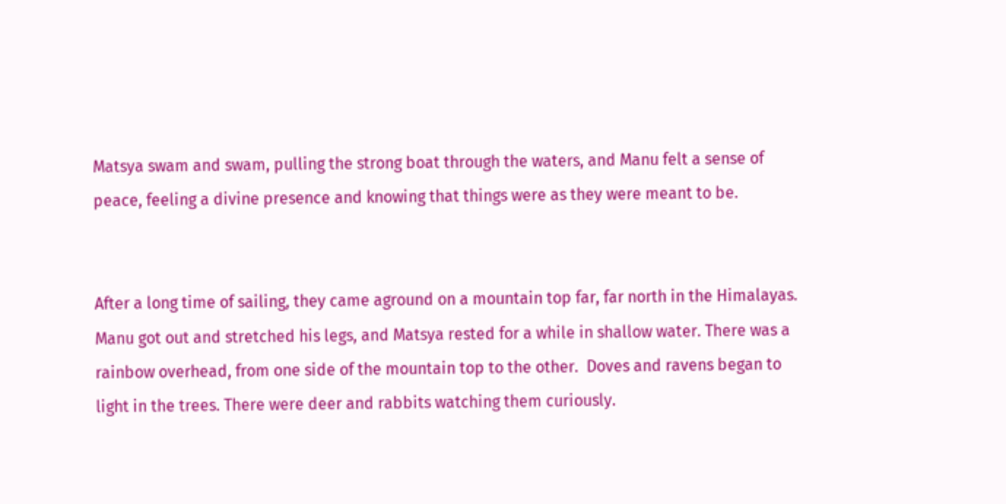Matsya swam and swam, pulling the strong boat through the waters, and Manu felt a sense of peace, feeling a divine presence and knowing that things were as they were meant to be.


After a long time of sailing, they came aground on a mountain top far, far north in the Himalayas.  Manu got out and stretched his legs, and Matsya rested for a while in shallow water. There was a rainbow overhead, from one side of the mountain top to the other.  Doves and ravens began to light in the trees. There were deer and rabbits watching them curiously.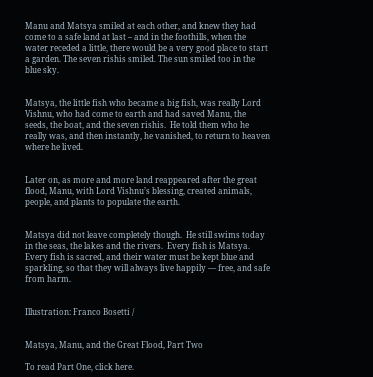Manu and Matsya smiled at each other, and knew they had come to a safe land at last – and in the foothills, when the water receded a little, there would be a very good place to start a garden. The seven rishis smiled. The sun smiled too in the blue sky.


Matsya, the little fish who became a big fish, was really Lord Vishnu, who had come to earth and had saved Manu, the seeds, the boat, and the seven rishis.  He told them who he really was, and then instantly, he vanished, to return to heaven where he lived.


Later on, as more and more land reappeared after the great flood, Manu, with Lord Vishnu’s blessing, created animals, people, and plants to populate the earth.


Matsya did not leave completely though.  He still swims today in the seas, the lakes and the rivers.  Every fish is Matsya.  Every fish is sacred, and their water must be kept blue and sparkling, so that they will always live happily — free, and safe from harm.


Illustration: Franco Bosetti /


Matsya, Manu, and the Great Flood, Part Two

To read Part One, click here.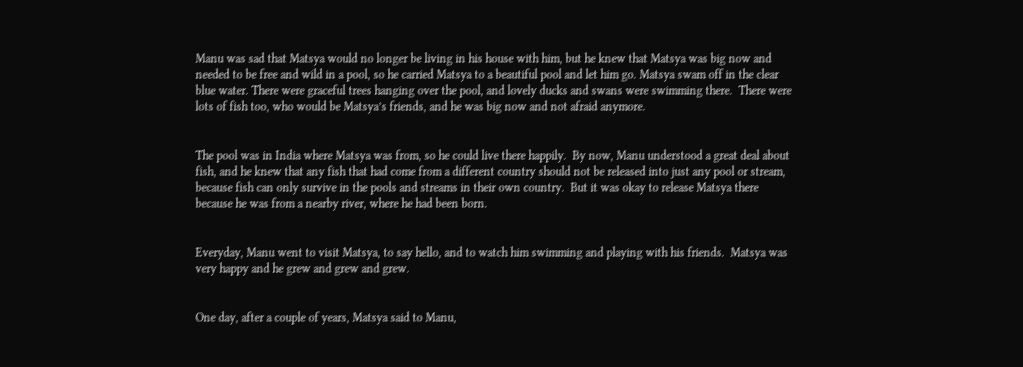Manu was sad that Matsya would no longer be living in his house with him, but he knew that Matsya was big now and needed to be free and wild in a pool, so he carried Matsya to a beautiful pool and let him go. Matsya swam off in the clear blue water. There were graceful trees hanging over the pool, and lovely ducks and swans were swimming there.  There were lots of fish too, who would be Matsya’s friends, and he was big now and not afraid anymore.


The pool was in India where Matsya was from, so he could live there happily.  By now, Manu understood a great deal about fish, and he knew that any fish that had come from a different country should not be released into just any pool or stream, because fish can only survive in the pools and streams in their own country.  But it was okay to release Matsya there because he was from a nearby river, where he had been born.


Everyday, Manu went to visit Matsya, to say hello, and to watch him swimming and playing with his friends.  Matsya was very happy and he grew and grew and grew.


One day, after a couple of years, Matsya said to Manu,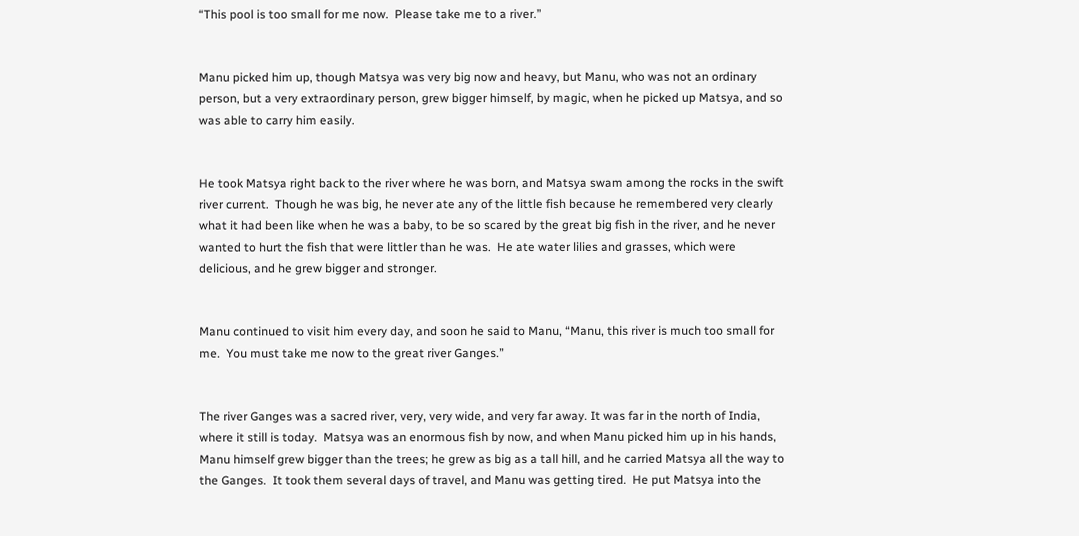“This pool is too small for me now.  Please take me to a river.”


Manu picked him up, though Matsya was very big now and heavy, but Manu, who was not an ordinary person, but a very extraordinary person, grew bigger himself, by magic, when he picked up Matsya, and so was able to carry him easily.


He took Matsya right back to the river where he was born, and Matsya swam among the rocks in the swift river current.  Though he was big, he never ate any of the little fish because he remembered very clearly what it had been like when he was a baby, to be so scared by the great big fish in the river, and he never wanted to hurt the fish that were littler than he was.  He ate water lilies and grasses, which were delicious, and he grew bigger and stronger.


Manu continued to visit him every day, and soon he said to Manu, “Manu, this river is much too small for me.  You must take me now to the great river Ganges.”


The river Ganges was a sacred river, very, very wide, and very far away. It was far in the north of India, where it still is today.  Matsya was an enormous fish by now, and when Manu picked him up in his hands, Manu himself grew bigger than the trees; he grew as big as a tall hill, and he carried Matsya all the way to the Ganges.  It took them several days of travel, and Manu was getting tired.  He put Matsya into the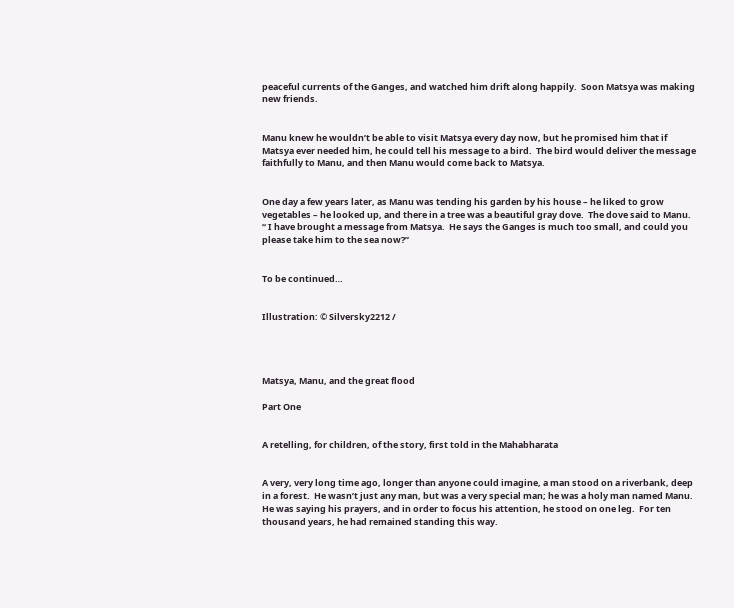peaceful currents of the Ganges, and watched him drift along happily.  Soon Matsya was making new friends.


Manu knew he wouldn’t be able to visit Matsya every day now, but he promised him that if Matsya ever needed him, he could tell his message to a bird.  The bird would deliver the message faithfully to Manu, and then Manu would come back to Matsya.


One day a few years later, as Manu was tending his garden by his house – he liked to grow vegetables – he looked up, and there in a tree was a beautiful gray dove.  The dove said to Manu. “ I have brought a message from Matsya.  He says the Ganges is much too small, and could you please take him to the sea now?”


To be continued…


Illustration: © Silversky2212 /




Matsya, Manu, and the great flood

Part One


A retelling, for children, of the story, first told in the Mahabharata


A very, very long time ago, longer than anyone could imagine, a man stood on a riverbank, deep in a forest.  He wasn’t just any man, but was a very special man; he was a holy man named Manu.  He was saying his prayers, and in order to focus his attention, he stood on one leg.  For ten thousand years, he had remained standing this way.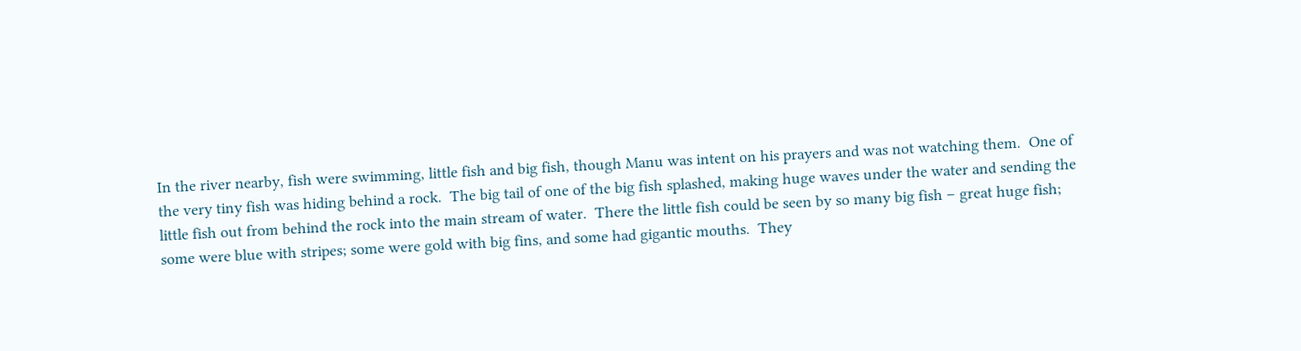In the river nearby, fish were swimming, little fish and big fish, though Manu was intent on his prayers and was not watching them.  One of the very tiny fish was hiding behind a rock.  The big tail of one of the big fish splashed, making huge waves under the water and sending the little fish out from behind the rock into the main stream of water.  There the little fish could be seen by so many big fish – great huge fish; some were blue with stripes; some were gold with big fins, and some had gigantic mouths.  They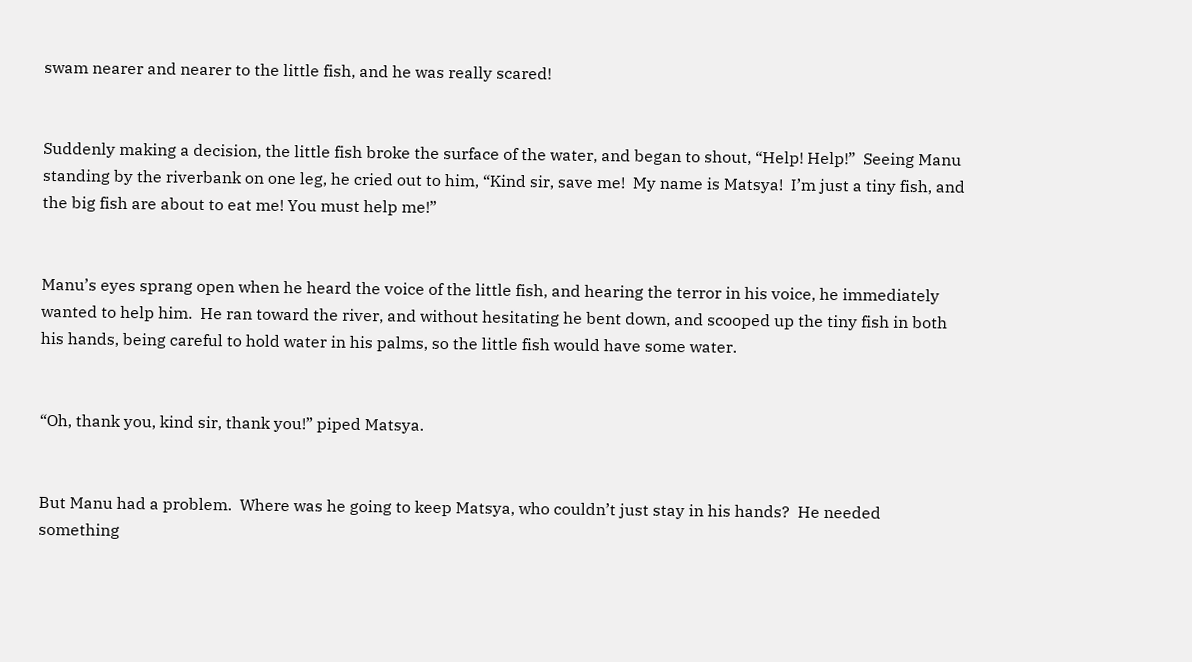swam nearer and nearer to the little fish, and he was really scared!


Suddenly making a decision, the little fish broke the surface of the water, and began to shout, “Help! Help!”  Seeing Manu standing by the riverbank on one leg, he cried out to him, “Kind sir, save me!  My name is Matsya!  I’m just a tiny fish, and the big fish are about to eat me! You must help me!”


Manu’s eyes sprang open when he heard the voice of the little fish, and hearing the terror in his voice, he immediately wanted to help him.  He ran toward the river, and without hesitating he bent down, and scooped up the tiny fish in both his hands, being careful to hold water in his palms, so the little fish would have some water.


“Oh, thank you, kind sir, thank you!” piped Matsya.


But Manu had a problem.  Where was he going to keep Matsya, who couldn’t just stay in his hands?  He needed something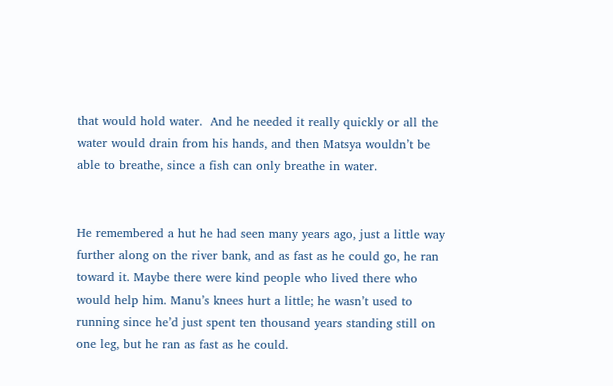that would hold water.  And he needed it really quickly or all the water would drain from his hands, and then Matsya wouldn’t be able to breathe, since a fish can only breathe in water.


He remembered a hut he had seen many years ago, just a little way further along on the river bank, and as fast as he could go, he ran toward it. Maybe there were kind people who lived there who would help him. Manu’s knees hurt a little; he wasn’t used to running since he’d just spent ten thousand years standing still on one leg, but he ran as fast as he could.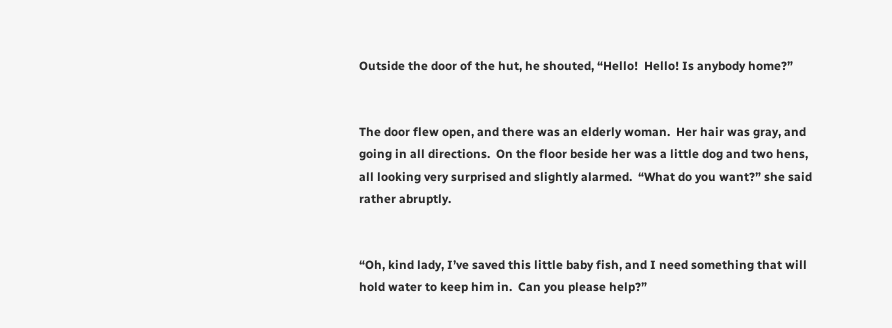Outside the door of the hut, he shouted, “Hello!  Hello! Is anybody home?”


The door flew open, and there was an elderly woman.  Her hair was gray, and going in all directions.  On the floor beside her was a little dog and two hens, all looking very surprised and slightly alarmed.  “What do you want?” she said rather abruptly.


“Oh, kind lady, I’ve saved this little baby fish, and I need something that will hold water to keep him in.  Can you please help?”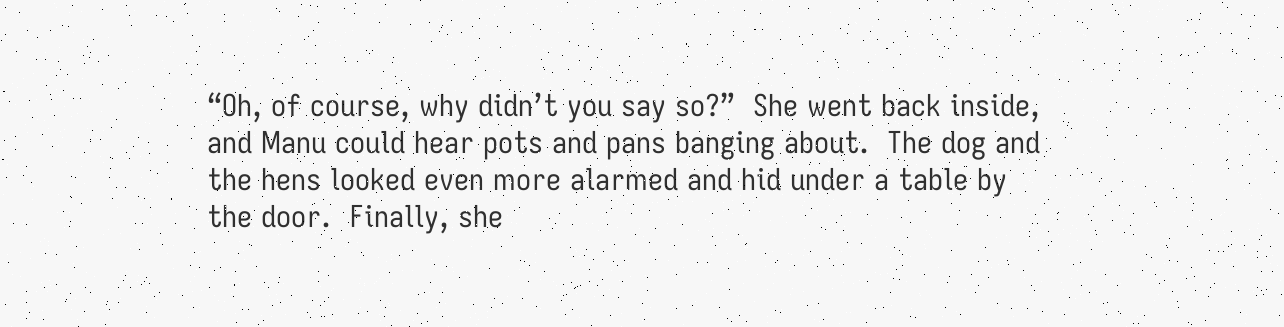“Oh, of course, why didn’t you say so?”  She went back inside, and Manu could hear pots and pans banging about.  The dog and the hens looked even more alarmed and hid under a table by the door.  Finally, she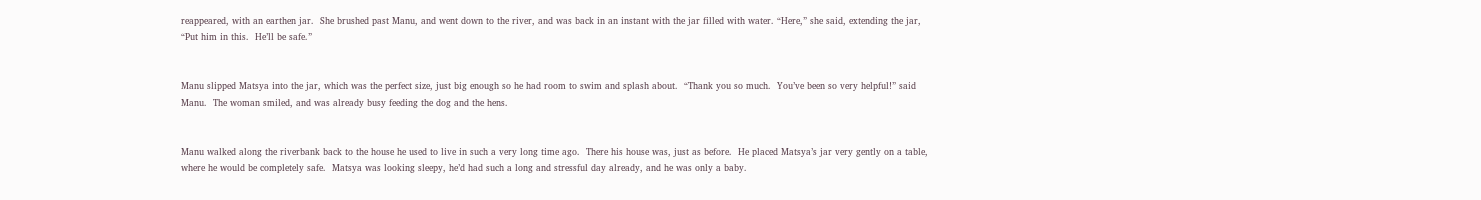reappeared, with an earthen jar.  She brushed past Manu, and went down to the river, and was back in an instant with the jar filled with water. “Here,” she said, extending the jar, “Put him in this.  He’ll be safe.”


Manu slipped Matsya into the jar, which was the perfect size, just big enough so he had room to swim and splash about.  “Thank you so much.  You’ve been so very helpful!” said Manu.  The woman smiled, and was already busy feeding the dog and the hens.


Manu walked along the riverbank back to the house he used to live in such a very long time ago.  There his house was, just as before.  He placed Matsya’s jar very gently on a table, where he would be completely safe.  Matsya was looking sleepy, he’d had such a long and stressful day already, and he was only a baby.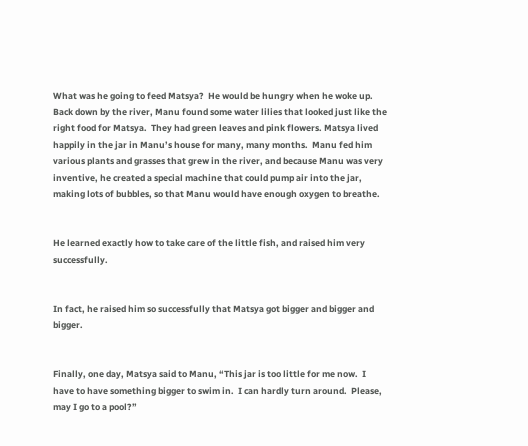What was he going to feed Matsya?  He would be hungry when he woke up.  Back down by the river, Manu found some water lilies that looked just like the right food for Matsya.  They had green leaves and pink flowers. Matsya lived happily in the jar in Manu’s house for many, many months.  Manu fed him various plants and grasses that grew in the river, and because Manu was very inventive, he created a special machine that could pump air into the jar, making lots of bubbles, so that Manu would have enough oxygen to breathe.


He learned exactly how to take care of the little fish, and raised him very successfully.


In fact, he raised him so successfully that Matsya got bigger and bigger and bigger.


Finally, one day, Matsya said to Manu, “This jar is too little for me now.  I have to have something bigger to swim in.  I can hardly turn around.  Please, may I go to a pool?”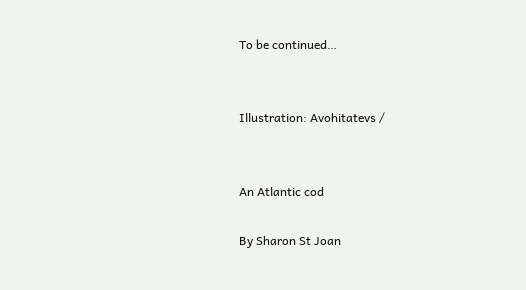To be continued…


Illustration: Avohitatevs /


An Atlantic cod

By Sharon St Joan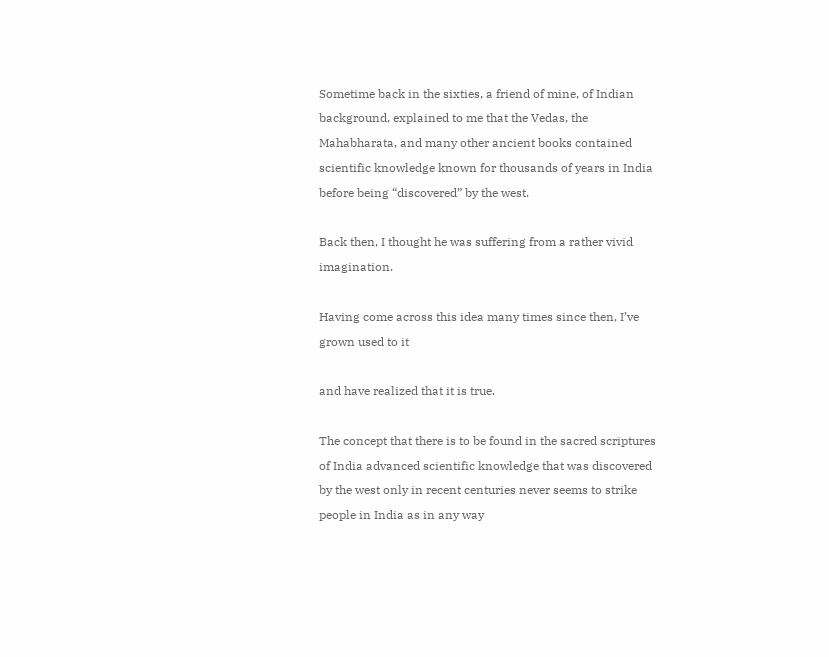Sometime back in the sixties, a friend of mine, of Indian background, explained to me that the Vedas, the Mahabharata, and many other ancient books contained scientific knowledge known for thousands of years in India before being “discovered” by the west.

Back then, I thought he was suffering from a rather vivid imagination.

Having come across this idea many times since then, I’ve grown used to it

and have realized that it is true.

The concept that there is to be found in the sacred scriptures of India advanced scientific knowledge that was discovered by the west only in recent centuries never seems to strike people in India as in any way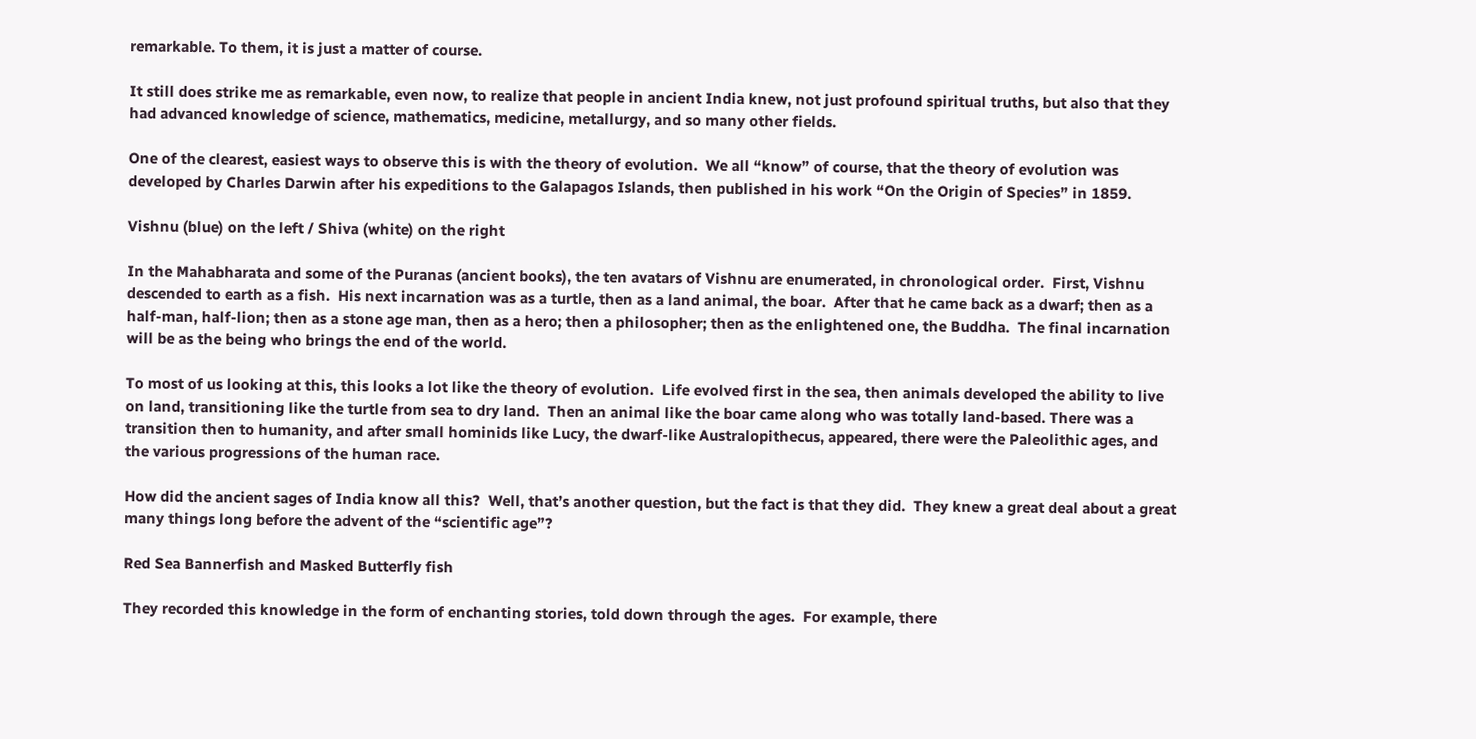remarkable. To them, it is just a matter of course.

It still does strike me as remarkable, even now, to realize that people in ancient India knew, not just profound spiritual truths, but also that they had advanced knowledge of science, mathematics, medicine, metallurgy, and so many other fields.

One of the clearest, easiest ways to observe this is with the theory of evolution.  We all “know” of course, that the theory of evolution was developed by Charles Darwin after his expeditions to the Galapagos Islands, then published in his work “On the Origin of Species” in 1859.

Vishnu (blue) on the left / Shiva (white) on the right

In the Mahabharata and some of the Puranas (ancient books), the ten avatars of Vishnu are enumerated, in chronological order.  First, Vishnu descended to earth as a fish.  His next incarnation was as a turtle, then as a land animal, the boar.  After that he came back as a dwarf; then as a half-man, half-lion; then as a stone age man, then as a hero; then a philosopher; then as the enlightened one, the Buddha.  The final incarnation will be as the being who brings the end of the world.

To most of us looking at this, this looks a lot like the theory of evolution.  Life evolved first in the sea, then animals developed the ability to live on land, transitioning like the turtle from sea to dry land.  Then an animal like the boar came along who was totally land-based. There was a transition then to humanity, and after small hominids like Lucy, the dwarf-like Australopithecus, appeared, there were the Paleolithic ages, and the various progressions of the human race.

How did the ancient sages of India know all this?  Well, that’s another question, but the fact is that they did.  They knew a great deal about a great many things long before the advent of the “scientific age”?

Red Sea Bannerfish and Masked Butterfly fish

They recorded this knowledge in the form of enchanting stories, told down through the ages.  For example, there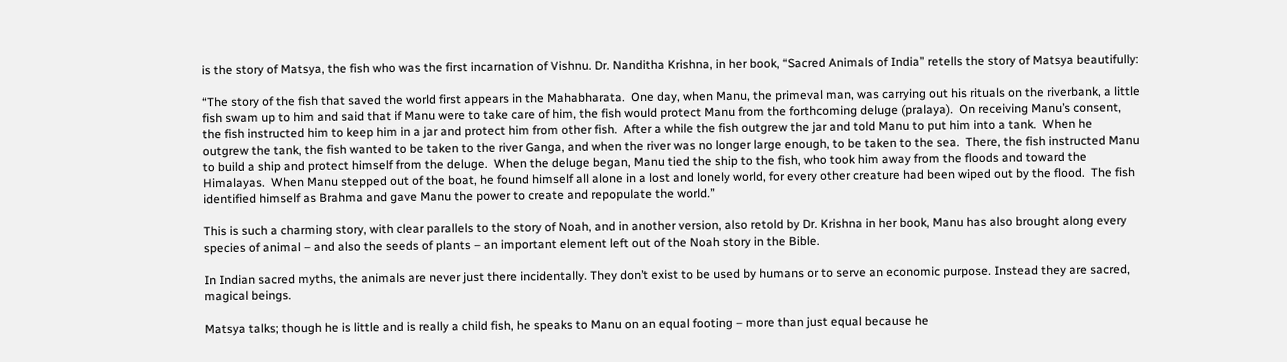is the story of Matsya, the fish who was the first incarnation of Vishnu. Dr. Nanditha Krishna, in her book, “Sacred Animals of India” retells the story of Matsya beautifully:

“The story of the fish that saved the world first appears in the Mahabharata.  One day, when Manu, the primeval man, was carrying out his rituals on the riverbank, a little fish swam up to him and said that if Manu were to take care of him, the fish would protect Manu from the forthcoming deluge (pralaya).  On receiving Manu’s consent, the fish instructed him to keep him in a jar and protect him from other fish.  After a while the fish outgrew the jar and told Manu to put him into a tank.  When he outgrew the tank, the fish wanted to be taken to the river Ganga, and when the river was no longer large enough, to be taken to the sea.  There, the fish instructed Manu to build a ship and protect himself from the deluge.  When the deluge began, Manu tied the ship to the fish, who took him away from the floods and toward the Himalayas.  When Manu stepped out of the boat, he found himself all alone in a lost and lonely world, for every other creature had been wiped out by the flood.  The fish identified himself as Brahma and gave Manu the power to create and repopulate the world.”

This is such a charming story, with clear parallels to the story of Noah, and in another version, also retold by Dr. Krishna in her book, Manu has also brought along every species of animal – and also the seeds of plants – an important element left out of the Noah story in the Bible.

In Indian sacred myths, the animals are never just there incidentally. They don’t exist to be used by humans or to serve an economic purpose. Instead they are sacred, magical beings.

Matsya talks; though he is little and is really a child fish, he speaks to Manu on an equal footing – more than just equal because he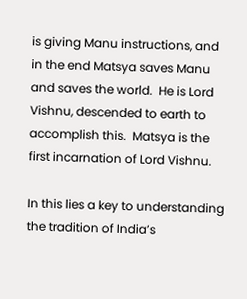is giving Manu instructions, and in the end Matsya saves Manu and saves the world.  He is Lord Vishnu, descended to earth to accomplish this.  Matsya is the first incarnation of Lord Vishnu.

In this lies a key to understanding the tradition of India’s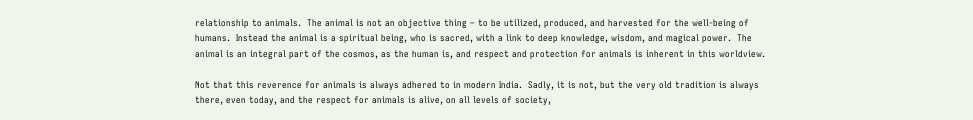relationship to animals.  The animal is not an objective thing – to be utilized, produced, and harvested for the well-being of humans.  Instead the animal is a spiritual being, who is sacred, with a link to deep knowledge, wisdom, and magical power.  The animal is an integral part of the cosmos, as the human is, and respect and protection for animals is inherent in this worldview.

Not that this reverence for animals is always adhered to in modern India.  Sadly, it is not, but the very old tradition is always there, even today, and the respect for animals is alive, on all levels of society,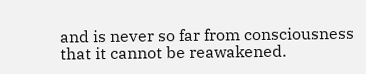and is never so far from consciousness that it cannot be reawakened.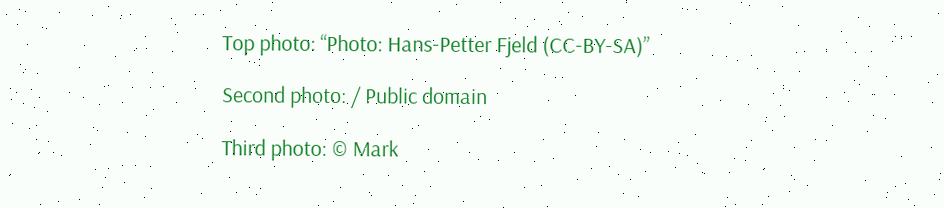Top photo: “Photo: Hans-Petter Fjeld (CC-BY-SA)”

Second photo: / Public domain

Third photo: © Mark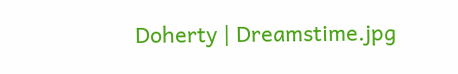Doherty | Dreamstime.jpg